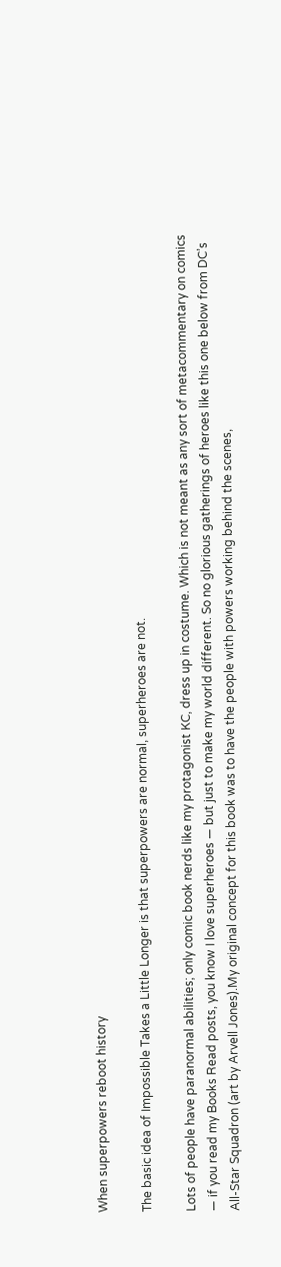When superpowers reboot history

The basic idea of Impossible Takes a Little Longer is that superpowers are normal, superheroes are not.

Lots of people have paranormal abilities; only comic book nerds like my protagonist KC, dress up in costume. Which is not meant as any sort of metacommentary on comics — if you read my Books Read posts, you know I love superheroes — but just to make my world different. So no glorious gatherings of heroes like this one below from DC’s All-Star Squadron (art by Arvell Jones).My original concept for this book was to have the people with powers working behind the scenes,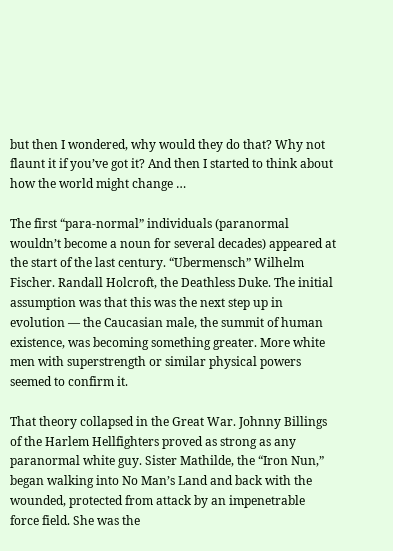but then I wondered, why would they do that? Why not flaunt it if you’ve got it? And then I started to think about how the world might change …

The first “para-normal” individuals (paranormal wouldn’t become a noun for several decades) appeared at the start of the last century. “Ubermensch” Wilhelm Fischer. Randall Holcroft, the Deathless Duke. The initial assumption was that this was the next step up in evolution — the Caucasian male, the summit of human existence, was becoming something greater. More white men with superstrength or similar physical powers seemed to confirm it.

That theory collapsed in the Great War. Johnny Billings of the Harlem Hellfighters proved as strong as any paranormal white guy. Sister Mathilde, the “Iron Nun,” began walking into No Man’s Land and back with the wounded, protected from attack by an impenetrable force field. She was the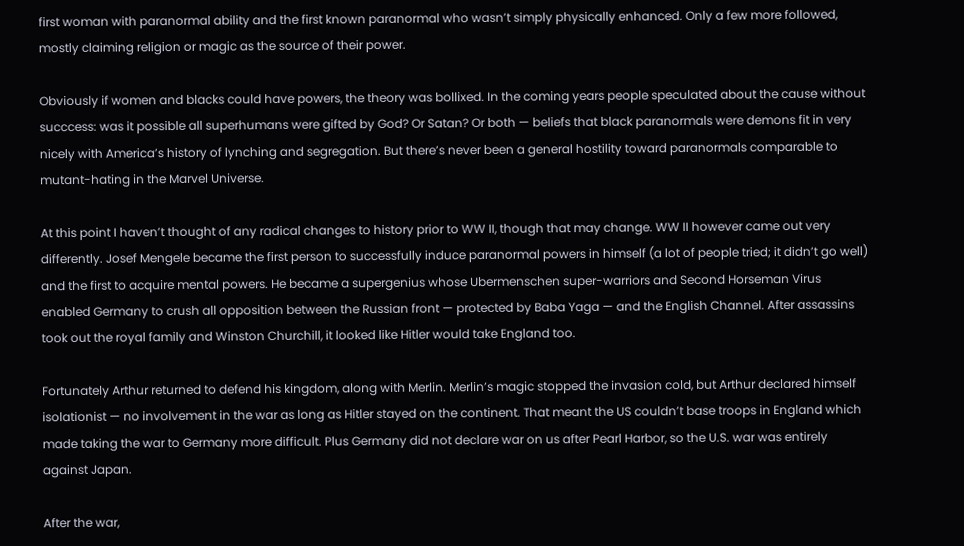first woman with paranormal ability and the first known paranormal who wasn’t simply physically enhanced. Only a few more followed, mostly claiming religion or magic as the source of their power.

Obviously if women and blacks could have powers, the theory was bollixed. In the coming years people speculated about the cause without succcess: was it possible all superhumans were gifted by God? Or Satan? Or both — beliefs that black paranormals were demons fit in very nicely with America’s history of lynching and segregation. But there’s never been a general hostility toward paranormals comparable to mutant-hating in the Marvel Universe.

At this point I haven’t thought of any radical changes to history prior to WW II, though that may change. WW II however came out very differently. Josef Mengele became the first person to successfully induce paranormal powers in himself (a lot of people tried; it didn’t go well) and the first to acquire mental powers. He became a supergenius whose Ubermenschen super-warriors and Second Horseman Virus enabled Germany to crush all opposition between the Russian front — protected by Baba Yaga — and the English Channel. After assassins took out the royal family and Winston Churchill, it looked like Hitler would take England too.

Fortunately Arthur returned to defend his kingdom, along with Merlin. Merlin’s magic stopped the invasion cold, but Arthur declared himself isolationist — no involvement in the war as long as Hitler stayed on the continent. That meant the US couldn’t base troops in England which made taking the war to Germany more difficult. Plus Germany did not declare war on us after Pearl Harbor, so the U.S. war was entirely against Japan.

After the war,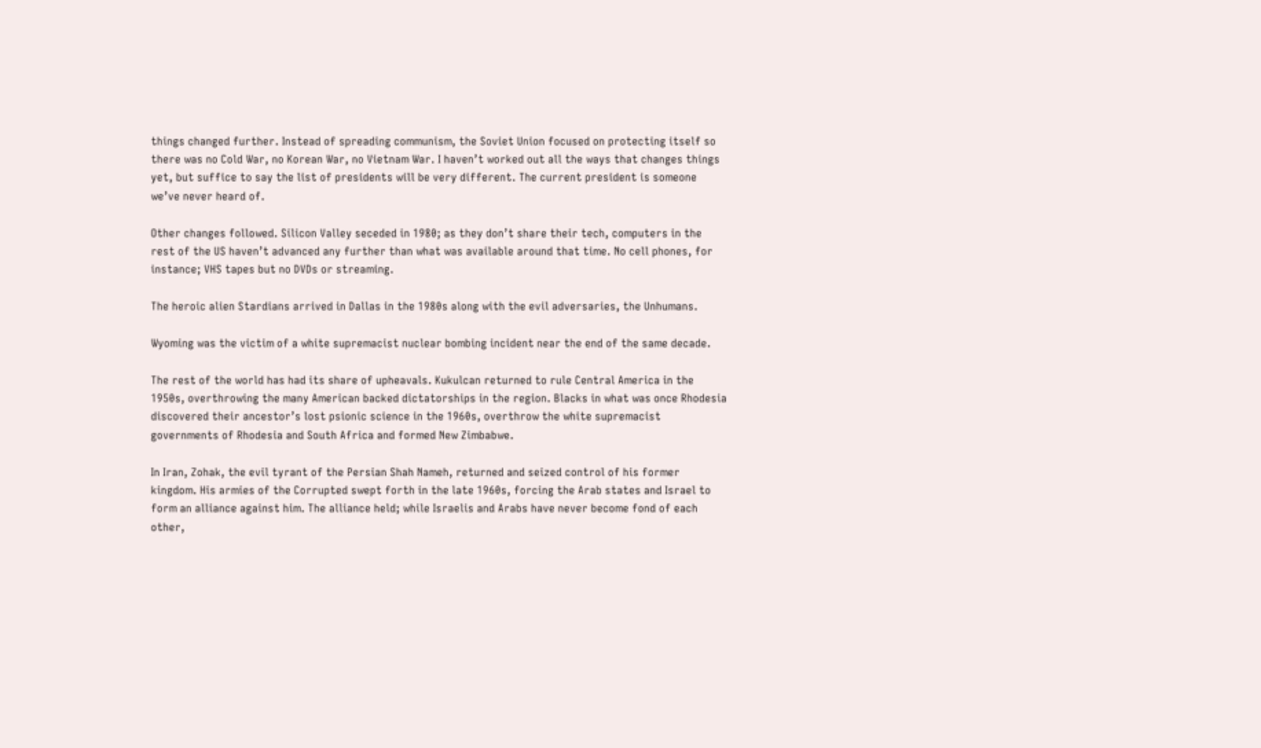things changed further. Instead of spreading communism, the Soviet Union focused on protecting itself so there was no Cold War, no Korean War, no Vietnam War. I haven’t worked out all the ways that changes things yet, but suffice to say the list of presidents will be very different. The current president is someone we’ve never heard of.

Other changes followed. Silicon Valley seceded in 1980; as they don’t share their tech, computers in the rest of the US haven’t advanced any further than what was available around that time. No cell phones, for instance; VHS tapes but no DVDs or streaming.

The heroic alien Stardians arrived in Dallas in the 1980s along with the evil adversaries, the Unhumans.

Wyoming was the victim of a white supremacist nuclear bombing incident near the end of the same decade.

The rest of the world has had its share of upheavals. Kukulcan returned to rule Central America in the 1950s, overthrowing the many American backed dictatorships in the region. Blacks in what was once Rhodesia discovered their ancestor’s lost psionic science in the 1960s, overthrow the white supremacist governments of Rhodesia and South Africa and formed New Zimbabwe.

In Iran, Zohak, the evil tyrant of the Persian Shah Nameh, returned and seized control of his former kingdom. His armies of the Corrupted swept forth in the late 1960s, forcing the Arab states and Israel to form an alliance against him. The alliance held; while Israelis and Arabs have never become fond of each other,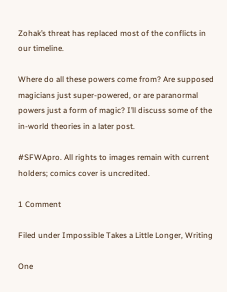Zohak’s threat has replaced most of the conflicts in our timeline.

Where do all these powers come from? Are supposed magicians just super-powered, or are paranormal powers just a form of magic? I’ll discuss some of the in-world theories in a later post.

#SFWApro. All rights to images remain with current holders; comics cover is uncredited.

1 Comment

Filed under Impossible Takes a Little Longer, Writing

One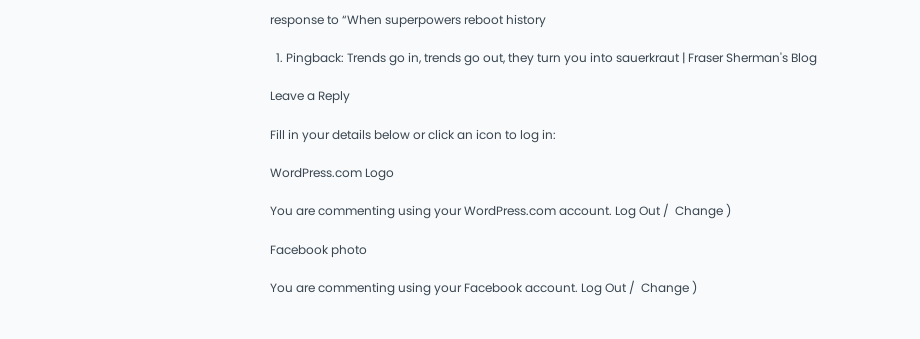response to “When superpowers reboot history

  1. Pingback: Trends go in, trends go out, they turn you into sauerkraut | Fraser Sherman's Blog

Leave a Reply

Fill in your details below or click an icon to log in:

WordPress.com Logo

You are commenting using your WordPress.com account. Log Out /  Change )

Facebook photo

You are commenting using your Facebook account. Log Out /  Change )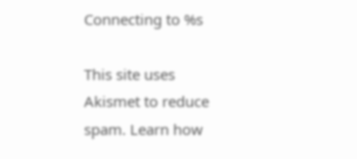Connecting to %s

This site uses Akismet to reduce spam. Learn how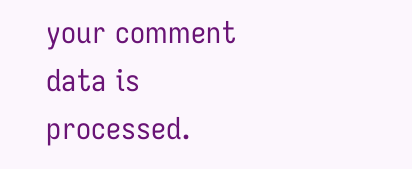your comment data is processed.